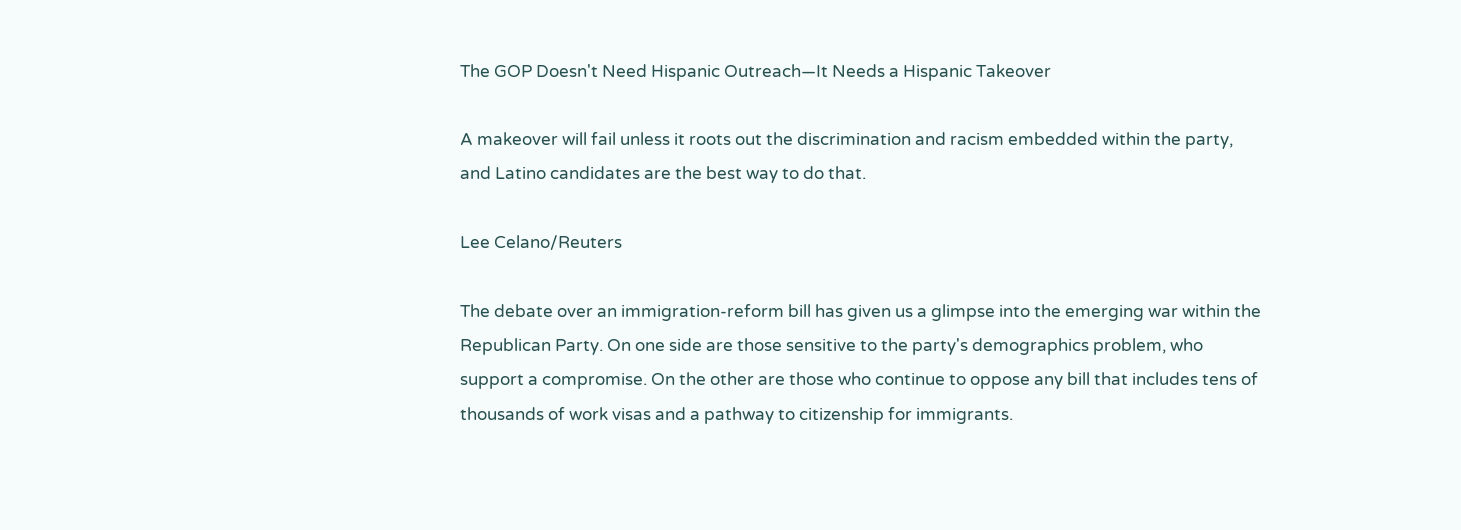The GOP Doesn't Need Hispanic Outreach—It Needs a Hispanic Takeover

A makeover will fail unless it roots out the discrimination and racism embedded within the party, and Latino candidates are the best way to do that.

Lee Celano/Reuters

The debate over an immigration-reform bill has given us a glimpse into the emerging war within the Republican Party. On one side are those sensitive to the party's demographics problem, who support a compromise. On the other are those who continue to oppose any bill that includes tens of thousands of work visas and a pathway to citizenship for immigrants.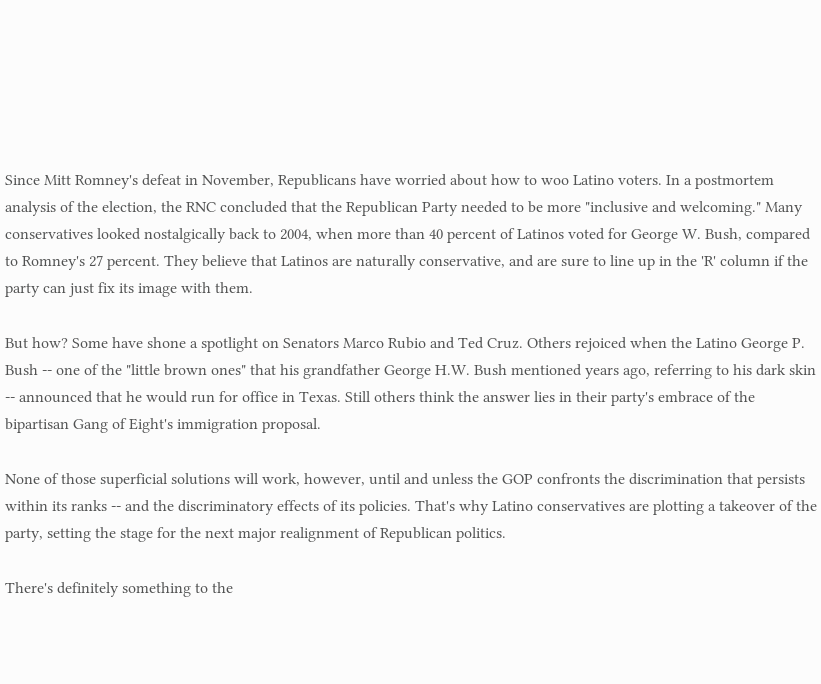Since Mitt Romney's defeat in November, Republicans have worried about how to woo Latino voters. In a postmortem analysis of the election, the RNC concluded that the Republican Party needed to be more "inclusive and welcoming." Many conservatives looked nostalgically back to 2004, when more than 40 percent of Latinos voted for George W. Bush, compared to Romney's 27 percent. They believe that Latinos are naturally conservative, and are sure to line up in the 'R' column if the party can just fix its image with them.

But how? Some have shone a spotlight on Senators Marco Rubio and Ted Cruz. Others rejoiced when the Latino George P. Bush -- one of the "little brown ones" that his grandfather George H.W. Bush mentioned years ago, referring to his dark skin -- announced that he would run for office in Texas. Still others think the answer lies in their party's embrace of the bipartisan Gang of Eight's immigration proposal.

None of those superficial solutions will work, however, until and unless the GOP confronts the discrimination that persists within its ranks -- and the discriminatory effects of its policies. That's why Latino conservatives are plotting a takeover of the party, setting the stage for the next major realignment of Republican politics.

There's definitely something to the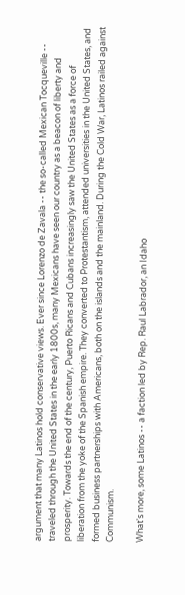argument that many Latinos hold conservative views. Ever since Lorenzo de Zavala -- the so-called Mexican Tocqueville -- traveled through the United States in the early 1800s, many Mexicans have seen our country as a beacon of liberty and prosperity. Towards the end of the century, Puerto Ricans and Cubans increasingly saw the United States as a force of liberation from the yoke of the Spanish empire. They converted to Protestantism, attended universities in the United States, and formed business partnerships with Americans, both on the islands and the mainland. During the Cold War, Latinos railed against Communism.

What's more, some Latinos -- a faction led by Rep. Raul Labrador, an Idaho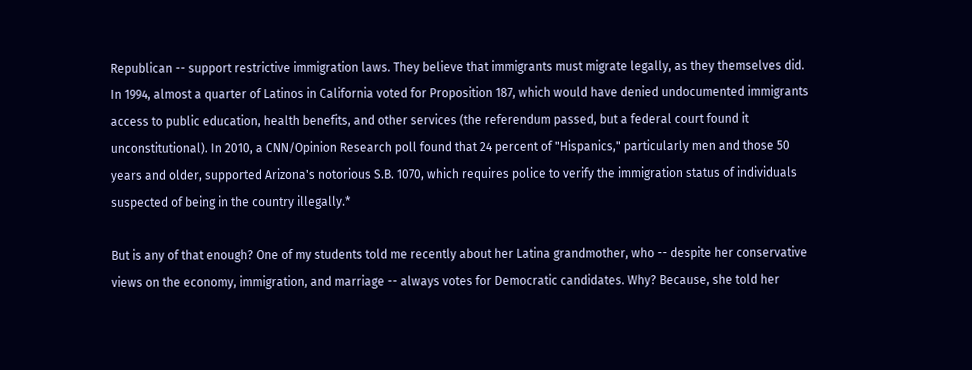Republican -- support restrictive immigration laws. They believe that immigrants must migrate legally, as they themselves did. In 1994, almost a quarter of Latinos in California voted for Proposition 187, which would have denied undocumented immigrants access to public education, health benefits, and other services (the referendum passed, but a federal court found it unconstitutional). In 2010, a CNN/Opinion Research poll found that 24 percent of "Hispanics," particularly men and those 50 years and older, supported Arizona's notorious S.B. 1070, which requires police to verify the immigration status of individuals suspected of being in the country illegally.*

But is any of that enough? One of my students told me recently about her Latina grandmother, who -- despite her conservative views on the economy, immigration, and marriage -- always votes for Democratic candidates. Why? Because, she told her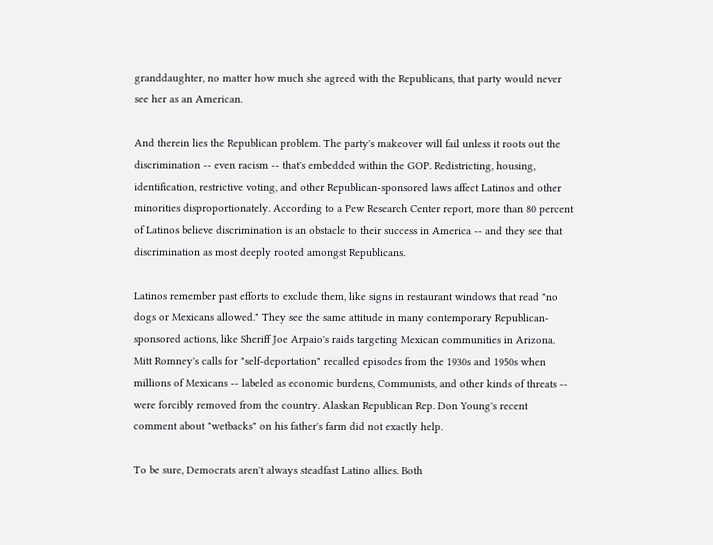granddaughter, no matter how much she agreed with the Republicans, that party would never see her as an American.

And therein lies the Republican problem. The party's makeover will fail unless it roots out the discrimination -- even racism -- that's embedded within the GOP. Redistricting, housing, identification, restrictive voting, and other Republican-sponsored laws affect Latinos and other minorities disproportionately. According to a Pew Research Center report, more than 80 percent of Latinos believe discrimination is an obstacle to their success in America -- and they see that discrimination as most deeply rooted amongst Republicans.

Latinos remember past efforts to exclude them, like signs in restaurant windows that read "no dogs or Mexicans allowed." They see the same attitude in many contemporary Republican-sponsored actions, like Sheriff Joe Arpaio's raids targeting Mexican communities in Arizona. Mitt Romney's calls for "self-deportation" recalled episodes from the 1930s and 1950s when millions of Mexicans -- labeled as economic burdens, Communists, and other kinds of threats -- were forcibly removed from the country. Alaskan Republican Rep. Don Young's recent comment about "wetbacks" on his father's farm did not exactly help.

To be sure, Democrats aren't always steadfast Latino allies. Both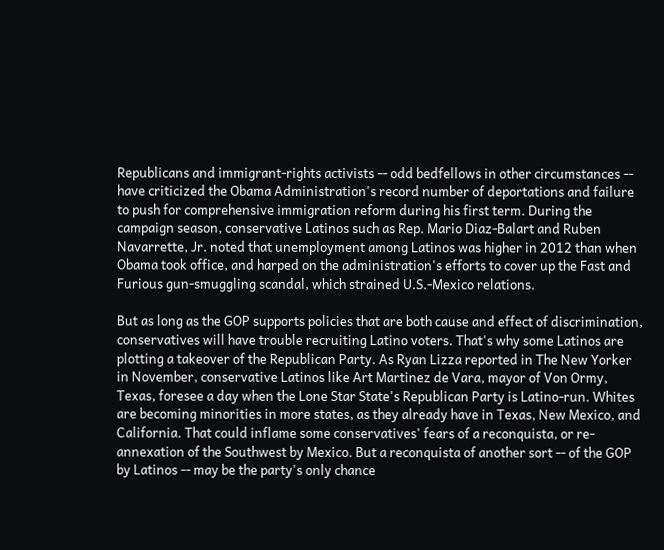Republicans and immigrant-rights activists -- odd bedfellows in other circumstances -- have criticized the Obama Administration's record number of deportations and failure to push for comprehensive immigration reform during his first term. During the campaign season, conservative Latinos such as Rep. Mario Diaz-Balart and Ruben Navarrette, Jr. noted that unemployment among Latinos was higher in 2012 than when Obama took office, and harped on the administration's efforts to cover up the Fast and Furious gun-smuggling scandal, which strained U.S.-Mexico relations.

But as long as the GOP supports policies that are both cause and effect of discrimination, conservatives will have trouble recruiting Latino voters. That's why some Latinos are plotting a takeover of the Republican Party. As Ryan Lizza reported in The New Yorker in November, conservative Latinos like Art Martinez de Vara, mayor of Von Ormy, Texas, foresee a day when the Lone Star State's Republican Party is Latino-run. Whites are becoming minorities in more states, as they already have in Texas, New Mexico, and California. That could inflame some conservatives' fears of a reconquista, or re-annexation of the Southwest by Mexico. But a reconquista of another sort -- of the GOP by Latinos -- may be the party's only chance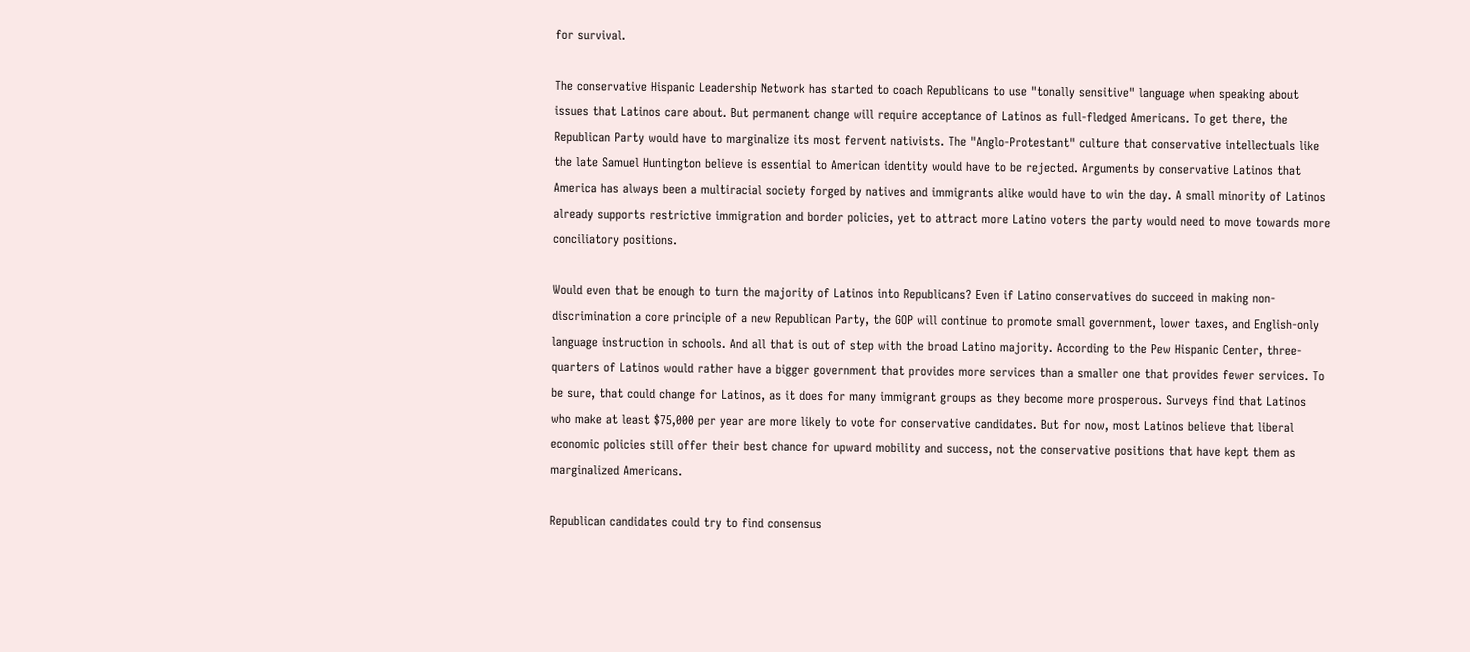for survival.

The conservative Hispanic Leadership Network has started to coach Republicans to use "tonally sensitive" language when speaking about issues that Latinos care about. But permanent change will require acceptance of Latinos as full-fledged Americans. To get there, the Republican Party would have to marginalize its most fervent nativists. The "Anglo-Protestant" culture that conservative intellectuals like the late Samuel Huntington believe is essential to American identity would have to be rejected. Arguments by conservative Latinos that America has always been a multiracial society forged by natives and immigrants alike would have to win the day. A small minority of Latinos already supports restrictive immigration and border policies, yet to attract more Latino voters the party would need to move towards more conciliatory positions.

Would even that be enough to turn the majority of Latinos into Republicans? Even if Latino conservatives do succeed in making non-discrimination a core principle of a new Republican Party, the GOP will continue to promote small government, lower taxes, and English-only language instruction in schools. And all that is out of step with the broad Latino majority. According to the Pew Hispanic Center, three-quarters of Latinos would rather have a bigger government that provides more services than a smaller one that provides fewer services. To be sure, that could change for Latinos, as it does for many immigrant groups as they become more prosperous. Surveys find that Latinos who make at least $75,000 per year are more likely to vote for conservative candidates. But for now, most Latinos believe that liberal economic policies still offer their best chance for upward mobility and success, not the conservative positions that have kept them as marginalized Americans.

Republican candidates could try to find consensus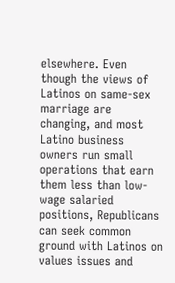elsewhere. Even though the views of Latinos on same-sex marriage are changing, and most Latino business owners run small operations that earn them less than low-wage salaried positions, Republicans can seek common ground with Latinos on values issues and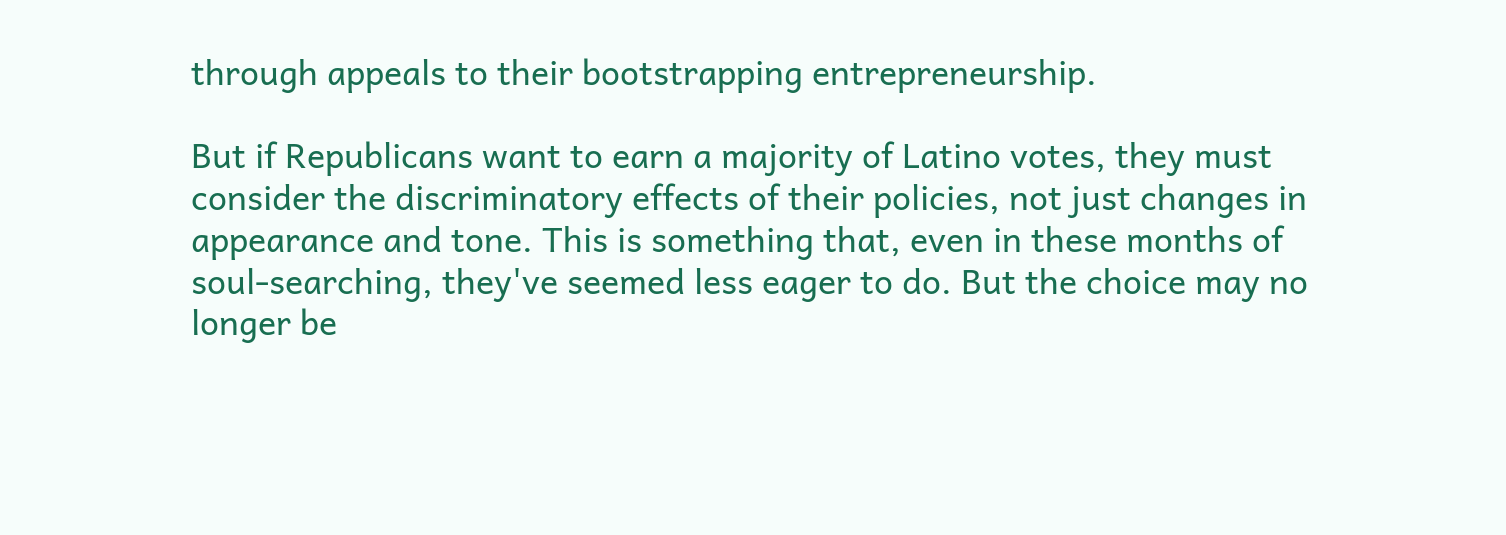through appeals to their bootstrapping entrepreneurship.

But if Republicans want to earn a majority of Latino votes, they must consider the discriminatory effects of their policies, not just changes in appearance and tone. This is something that, even in these months of soul-searching, they've seemed less eager to do. But the choice may no longer be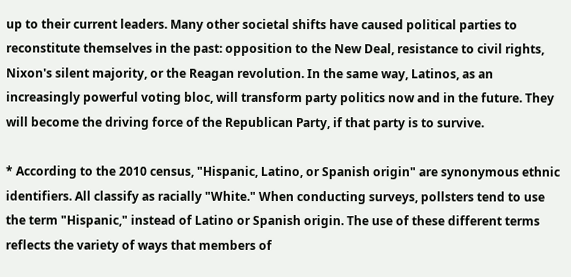up to their current leaders. Many other societal shifts have caused political parties to reconstitute themselves in the past: opposition to the New Deal, resistance to civil rights, Nixon's silent majority, or the Reagan revolution. In the same way, Latinos, as an increasingly powerful voting bloc, will transform party politics now and in the future. They will become the driving force of the Republican Party, if that party is to survive.

* According to the 2010 census, "Hispanic, Latino, or Spanish origin" are synonymous ethnic identifiers. All classify as racially "White." When conducting surveys, pollsters tend to use the term "Hispanic," instead of Latino or Spanish origin. The use of these different terms reflects the variety of ways that members of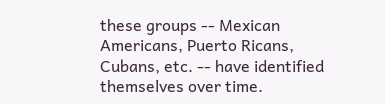these groups -- Mexican Americans, Puerto Ricans, Cubans, etc. -- have identified themselves over time.